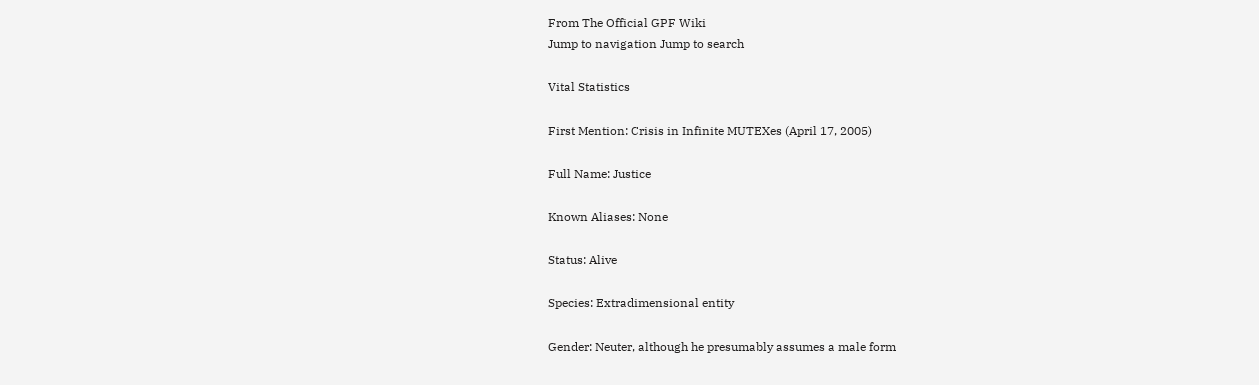From The Official GPF Wiki
Jump to navigation Jump to search

Vital Statistics

First Mention: Crisis in Infinite MUTEXes (April 17, 2005)

Full Name: Justice

Known Aliases: None

Status: Alive

Species: Extradimensional entity

Gender: Neuter, although he presumably assumes a male form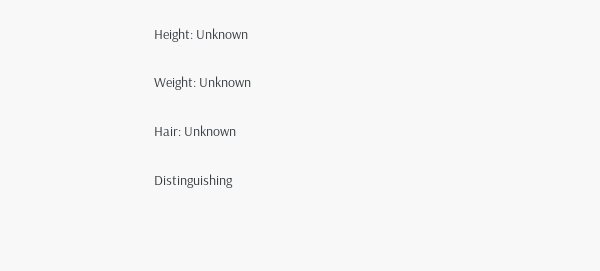Height: Unknown

Weight: Unknown

Hair: Unknown

Distinguishing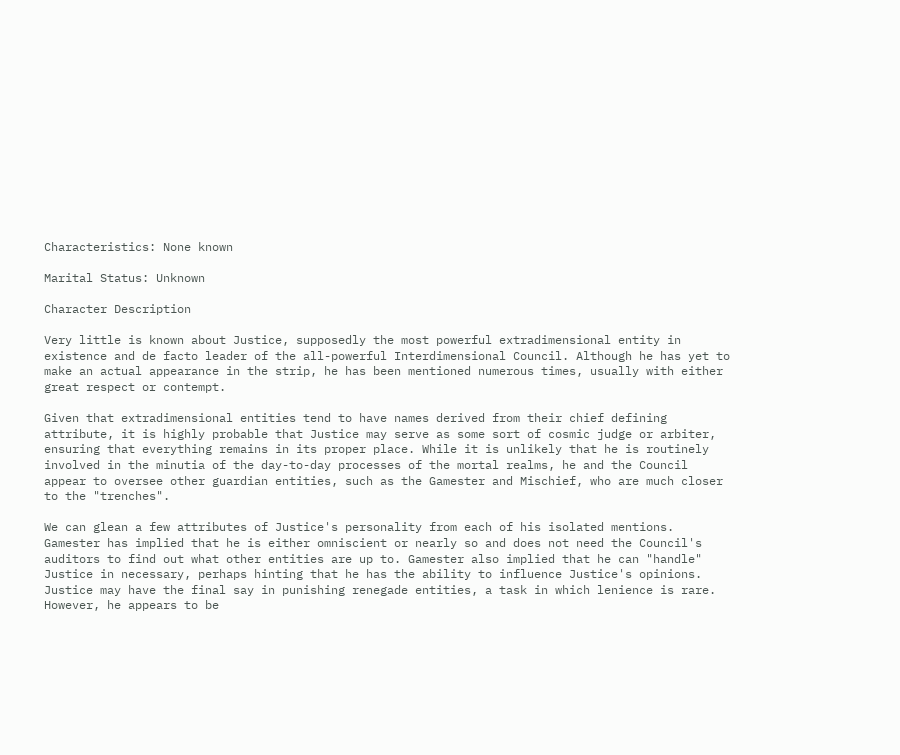Characteristics: None known

Marital Status: Unknown

Character Description

Very little is known about Justice, supposedly the most powerful extradimensional entity in existence and de facto leader of the all-powerful Interdimensional Council. Although he has yet to make an actual appearance in the strip, he has been mentioned numerous times, usually with either great respect or contempt.

Given that extradimensional entities tend to have names derived from their chief defining attribute, it is highly probable that Justice may serve as some sort of cosmic judge or arbiter, ensuring that everything remains in its proper place. While it is unlikely that he is routinely involved in the minutia of the day-to-day processes of the mortal realms, he and the Council appear to oversee other guardian entities, such as the Gamester and Mischief, who are much closer to the "trenches".

We can glean a few attributes of Justice's personality from each of his isolated mentions. Gamester has implied that he is either omniscient or nearly so and does not need the Council's auditors to find out what other entities are up to. Gamester also implied that he can "handle" Justice in necessary, perhaps hinting that he has the ability to influence Justice's opinions. Justice may have the final say in punishing renegade entities, a task in which lenience is rare. However, he appears to be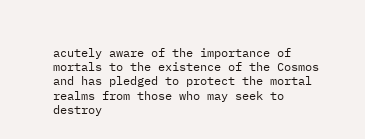acutely aware of the importance of mortals to the existence of the Cosmos and has pledged to protect the mortal realms from those who may seek to destroy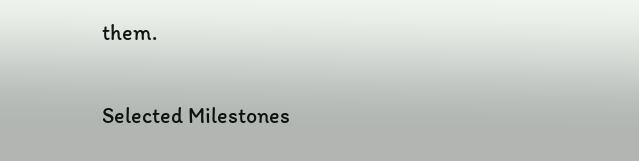them.

Selected Milestones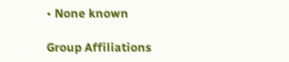• None known

Group Affiliations